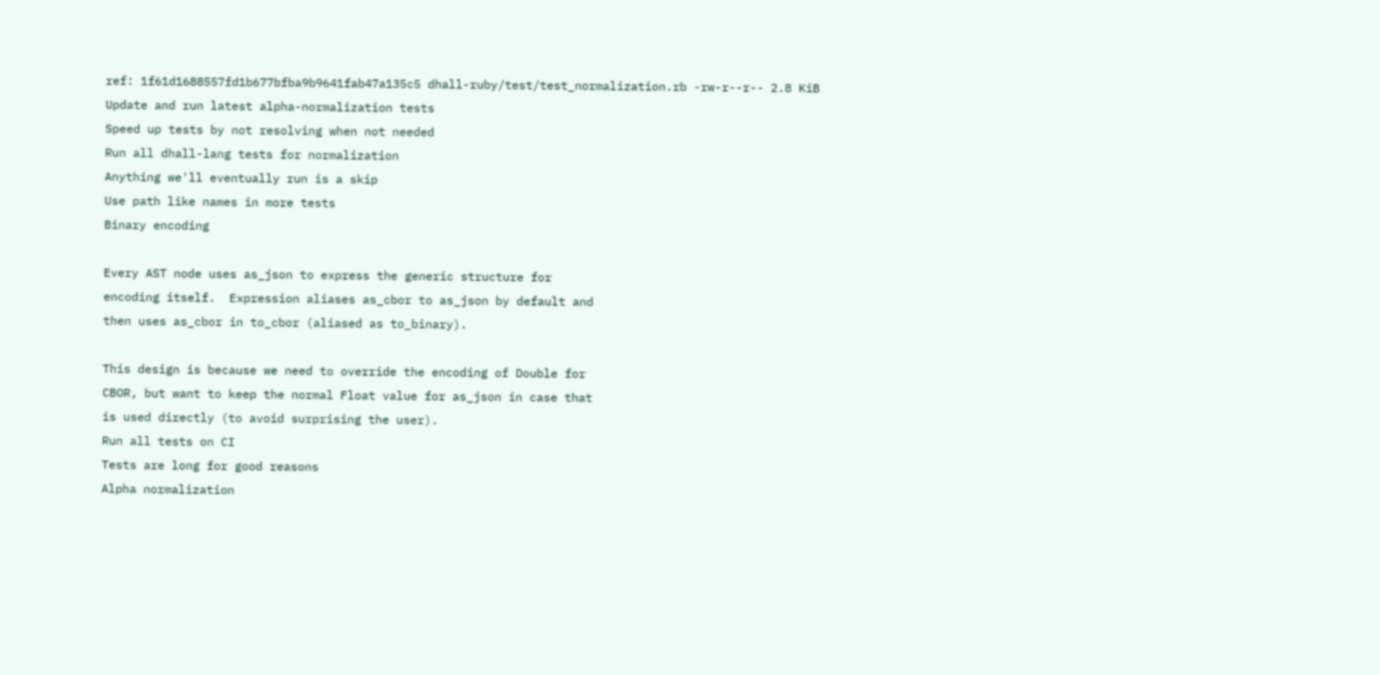ref: 1f61d1688557fd1b677bfba9b9641fab47a135c5 dhall-ruby/test/test_normalization.rb -rw-r--r-- 2.8 KiB
Update and run latest alpha-normalization tests
Speed up tests by not resolving when not needed
Run all dhall-lang tests for normalization
Anything we'll eventually run is a skip
Use path like names in more tests
Binary encoding

Every AST node uses as_json to express the generic structure for
encoding itself.  Expression aliases as_cbor to as_json by default and
then uses as_cbor in to_cbor (aliased as to_binary).

This design is because we need to override the encoding of Double for
CBOR, but want to keep the normal Float value for as_json in case that
is used directly (to avoid surprising the user).
Run all tests on CI
Tests are long for good reasons
Alpha normalization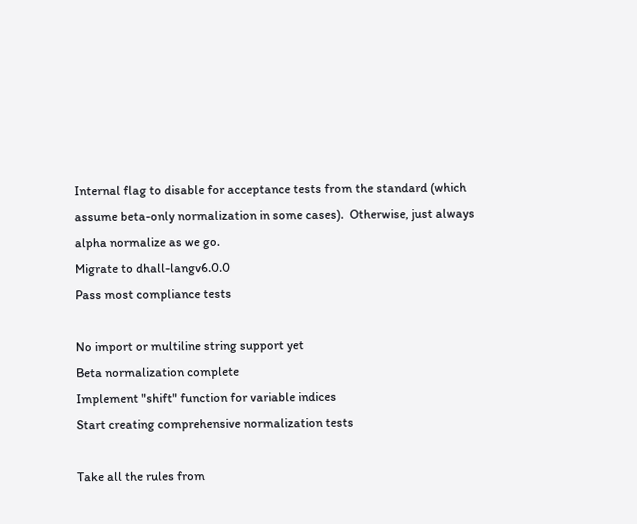Internal flag to disable for acceptance tests from the standard (which
assume beta-only normalization in some cases).  Otherwise, just always
alpha normalize as we go.
Migrate to dhall-langv6.0.0
Pass most compliance tests

No import or multiline string support yet
Beta normalization complete
Implement "shift" function for variable indices
Start creating comprehensive normalization tests

Take all the rules from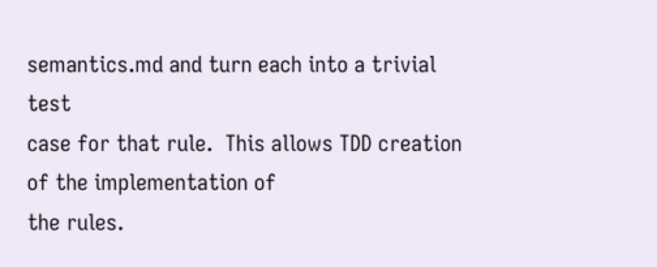semantics.md and turn each into a trivial test
case for that rule.  This allows TDD creation of the implementation of
the rules.